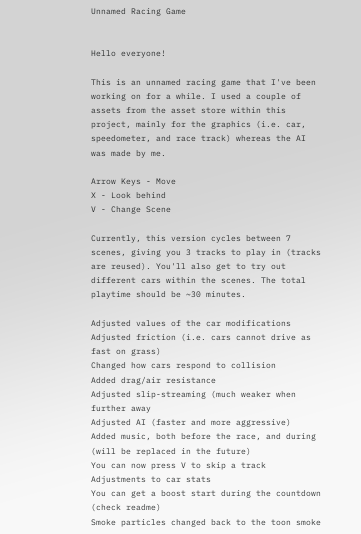Unnamed Racing Game


Hello everyone!

This is an unnamed racing game that I've been working on for a while. I used a couple of assets from the asset store within this project, mainly for the graphics (i.e. car, speedometer, and race track) whereas the AI was made by me.

Arrow Keys - Move
X - Look behind
V - Change Scene

Currently, this version cycles between 7 scenes, giving you 3 tracks to play in (tracks are reused). You'll also get to try out different cars within the scenes. The total playtime should be ~30 minutes.

Adjusted values of the car modifications
Adjusted friction (i.e. cars cannot drive as fast on grass)
Changed how cars respond to collision
Added drag/air resistance
Adjusted slip-streaming (much weaker when further away
Adjusted AI (faster and more aggressive)
Added music, both before the race, and during (will be replaced in the future)
You can now press V to skip a track
Adjustments to car stats
You can get a boost start during the countdown (check readme)
Smoke particles changed back to the toon smoke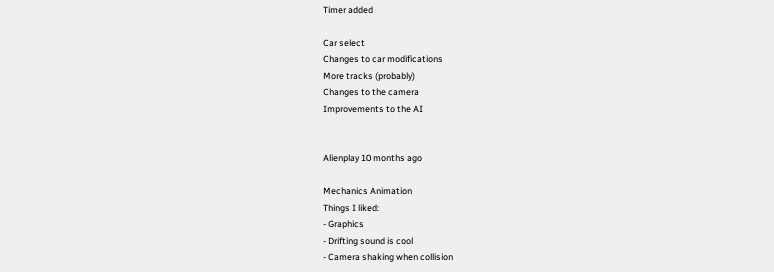Timer added

Car select
Changes to car modifications
More tracks (probably)
Changes to the camera
Improvements to the AI


Alienplay 10 months ago

Mechanics Animation
Things I liked:
- Graphics
- Drifting sound is cool
- Camera shaking when collision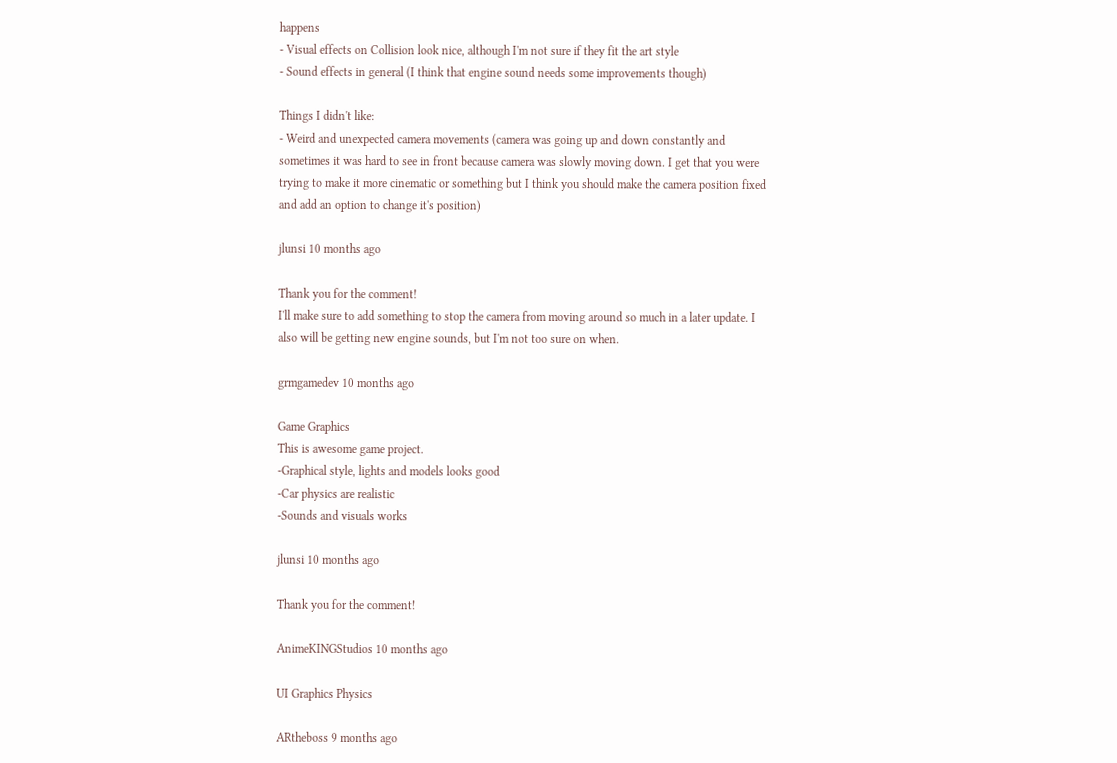happens
- Visual effects on Collision look nice, although I'm not sure if they fit the art style
- Sound effects in general (I think that engine sound needs some improvements though)

Things I didn't like:
- Weird and unexpected camera movements (camera was going up and down constantly and sometimes it was hard to see in front because camera was slowly moving down. I get that you were trying to make it more cinematic or something but I think you should make the camera position fixed and add an option to change it's position)

jlunsi 10 months ago

Thank you for the comment!
I'll make sure to add something to stop the camera from moving around so much in a later update. I also will be getting new engine sounds, but I'm not too sure on when.

grmgamedev 10 months ago

Game Graphics
This is awesome game project.
-Graphical style, lights and models looks good
-Car physics are realistic
-Sounds and visuals works

jlunsi 10 months ago

Thank you for the comment!

AnimeKINGStudios 10 months ago

UI Graphics Physics

ARtheboss 9 months ago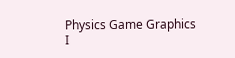Physics Game Graphics
I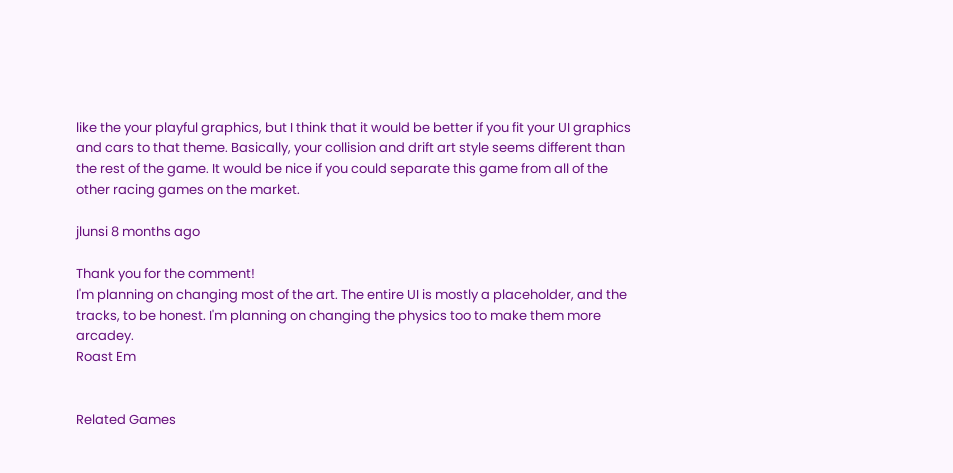like the your playful graphics, but I think that it would be better if you fit your UI graphics and cars to that theme. Basically, your collision and drift art style seems different than the rest of the game. It would be nice if you could separate this game from all of the other racing games on the market.

jlunsi 8 months ago

Thank you for the comment!
I'm planning on changing most of the art. The entire UI is mostly a placeholder, and the tracks, to be honest. I'm planning on changing the physics too to make them more arcadey.
Roast Em


Related Games